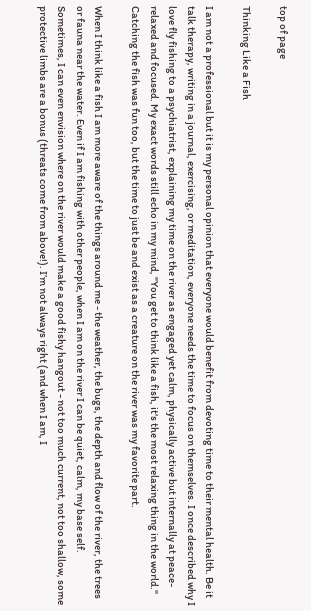top of page

Thinking Like a Fish

I am not a professional but it is my personal opinion that everyone would benefit from devoting time to their mental health. Be it talk therapy, writing in a journal, exercising, or meditation, everyone needs the time to focus on themselves. I once described why I love fly fishing to a psychiatrist, explaining my time on the river as engaged yet calm, physically active but internally at peace- relaxed and focused. My exact words still echo in my mind, "You get to think like a fish, it's the most relaxing thing in the world." Catching the fish was fun too, but the time to just be and exist as a creature on the river was my favorite part.

When I think like a fish I am more aware of the things around me - the weather, the bugs, the depth and flow of the river, the trees or fauna near the water. Even if I am fishing with other people, when I am on the river I can be quiet, calm, my base self. Sometimes, I can even envision where on the river would make a good fishy hangout - not too much current, not too shallow, some protective limbs are a bonus (threats come from above!). I’m not always right (and when I am, I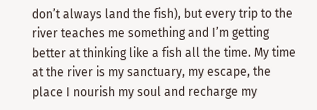don’t always land the fish), but every trip to the river teaches me something and I’m getting better at thinking like a fish all the time. My time at the river is my sanctuary, my escape, the place I nourish my soul and recharge my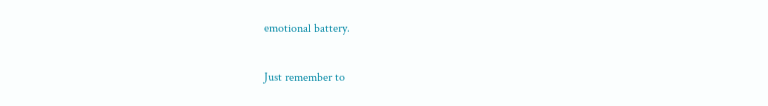emotional battery.

Just remember to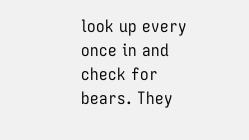look up every once in and check for bears. They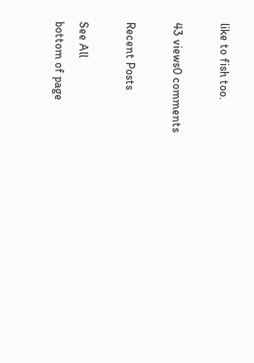like to fish too.

43 views0 comments

Recent Posts

See All
bottom of page